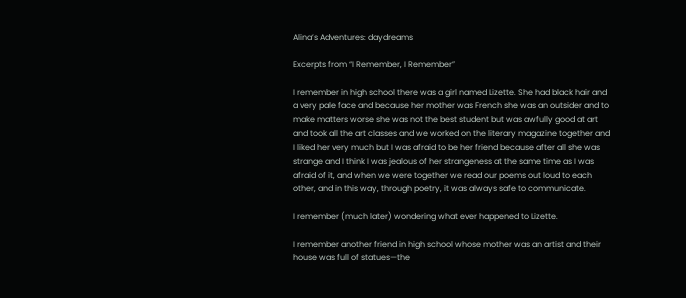Alina’s Adventures: daydreams

Excerpts from “I Remember, I Remember”

I remember in high school there was a girl named Lizette. She had black hair and a very pale face and because her mother was French she was an outsider and to make matters worse she was not the best student but was awfully good at art and took all the art classes and we worked on the literary magazine together and I liked her very much but I was afraid to be her friend because after all she was strange and I think I was jealous of her strangeness at the same time as I was afraid of it, and when we were together we read our poems out loud to each other, and in this way, through poetry, it was always safe to communicate.

I remember (much later) wondering what ever happened to Lizette.

I remember another friend in high school whose mother was an artist and their house was full of statues—the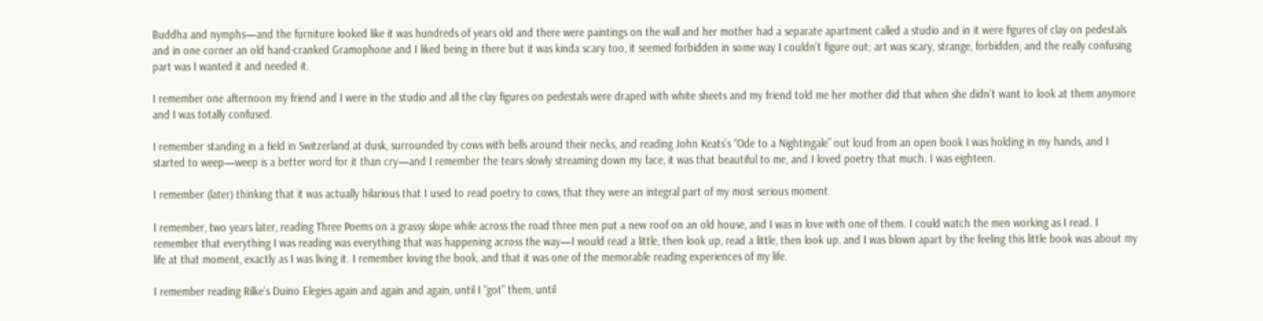Buddha and nymphs—and the furniture looked like it was hundreds of years old and there were paintings on the wall and her mother had a separate apartment called a studio and in it were figures of clay on pedestals and in one corner an old hand-cranked Gramophone and I liked being in there but it was kinda scary too, it seemed forbidden in some way I couldn’t figure out; art was scary, strange, forbidden, and the really confusing part was I wanted it and needed it.

I remember one afternoon my friend and I were in the studio and all the clay figures on pedestals were draped with white sheets and my friend told me her mother did that when she didn’t want to look at them anymore and I was totally confused.

I remember standing in a field in Switzerland at dusk, surrounded by cows with bells around their necks, and reading John Keats’s “Ode to a Nightingale” out loud from an open book I was holding in my hands, and I started to weep—weep is a better word for it than cry—and I remember the tears slowly streaming down my face, it was that beautiful to me, and I loved poetry that much. I was eighteen.

I remember (later) thinking that it was actually hilarious that I used to read poetry to cows, that they were an integral part of my most serious moment.

I remember, two years later, reading Three Poems on a grassy slope while across the road three men put a new roof on an old house, and I was in love with one of them. I could watch the men working as I read. I remember that everything I was reading was everything that was happening across the way—I would read a little, then look up, read a little, then look up, and I was blown apart by the feeling this little book was about my life at that moment, exactly as I was living it. I remember loving the book, and that it was one of the memorable reading experiences of my life.

I remember reading Rilke’s Duino Elegies again and again and again, until I “got” them, until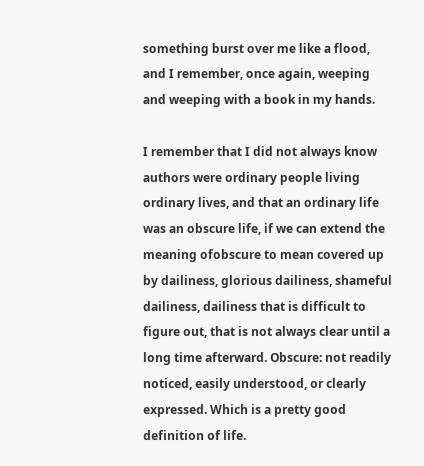something burst over me like a flood, and I remember, once again, weeping and weeping with a book in my hands.

I remember that I did not always know authors were ordinary people living ordinary lives, and that an ordinary life was an obscure life, if we can extend the meaning ofobscure to mean covered up by dailiness, glorious dailiness, shameful dailiness, dailiness that is difficult to figure out, that is not always clear until a long time afterward. Obscure: not readily noticed, easily understood, or clearly expressed. Which is a pretty good definition of life.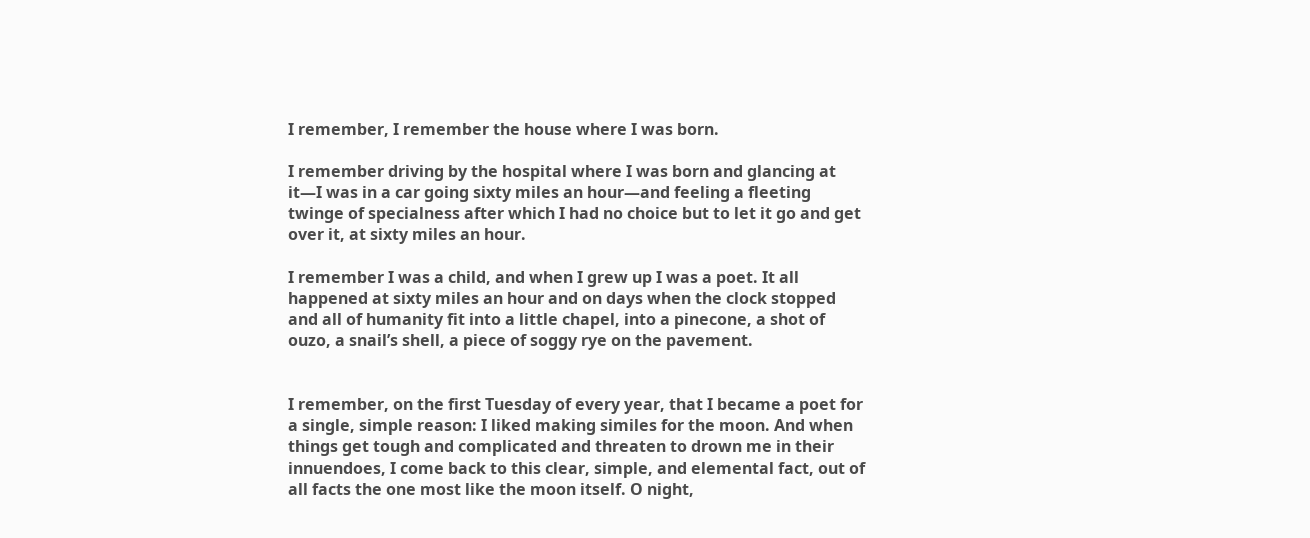I remember, I remember the house where I was born.

I remember driving by the hospital where I was born and glancing at it—I was in a car going sixty miles an hour—and feeling a fleeting twinge of specialness after which I had no choice but to let it go and get over it, at sixty miles an hour.

I remember I was a child, and when I grew up I was a poet. It all happened at sixty miles an hour and on days when the clock stopped and all of humanity fit into a little chapel, into a pinecone, a shot of ouzo, a snail’s shell, a piece of soggy rye on the pavement.


I remember, on the first Tuesday of every year, that I became a poet for a single, simple reason: I liked making similes for the moon. And when things get tough and complicated and threaten to drown me in their innuendoes, I come back to this clear, simple, and elemental fact, out of all facts the one most like the moon itself. O night,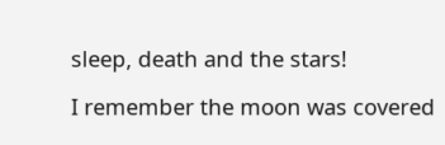sleep, death and the stars!

I remember the moon was covered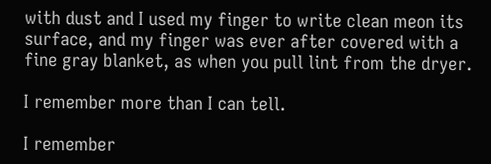with dust and I used my finger to write clean meon its surface, and my finger was ever after covered with a fine gray blanket, as when you pull lint from the dryer.

I remember more than I can tell.

I remember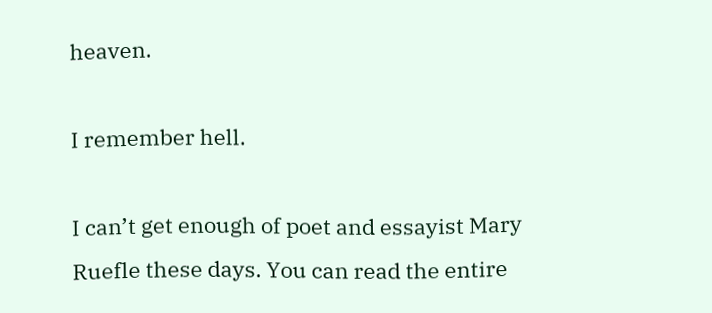heaven.

I remember hell.

I can’t get enough of poet and essayist Mary Ruefle these days. You can read the entire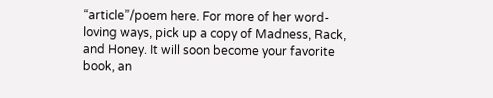“article”/poem here. For more of her word-loving ways, pick up a copy of Madness, Rack, and Honey. It will soon become your favorite book, an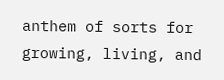anthem of sorts for growing, living, and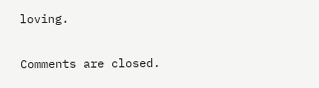loving.

Comments are closed.